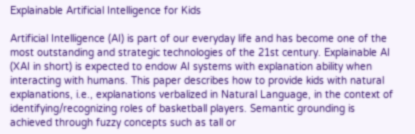Explainable Artificial Intelligence for Kids

Artificial Intelligence (AI) is part of our everyday life and has become one of the most outstanding and strategic technologies of the 21st century. Explainable AI (XAI in short) is expected to endow AI systems with explanation ability when interacting with humans. This paper describes how to provide kids with natural explanations, i.e., explanations verbalized in Natural Language, in the context of identifying/recognizing roles of basketball players. Semantic grounding is achieved through fuzzy concepts such as tall or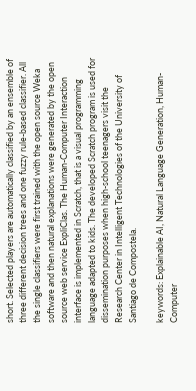short. Selected players are automatically classified by an ensemble of three different decision trees and one fuzzy rule-based classifier. All the single classifiers were first trained with the open source Weka software and then natural explanations were generated by the open source web service ExpliClas. The Human-Computer Interaction interface is implemented in Scratch, that is a visual programming language adapted to kids. The developed Scratch program is used for dissemination purposes when high-school teenagers visit the Research Center in Intelligent Technologies of the University of Santiago de Compostela.

keywords: Explainable AI, Natural Language Generation, Human-Computer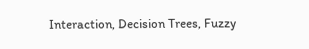Interaction, Decision Trees, Fuzzy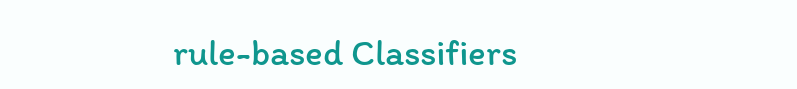rule-based Classifiers